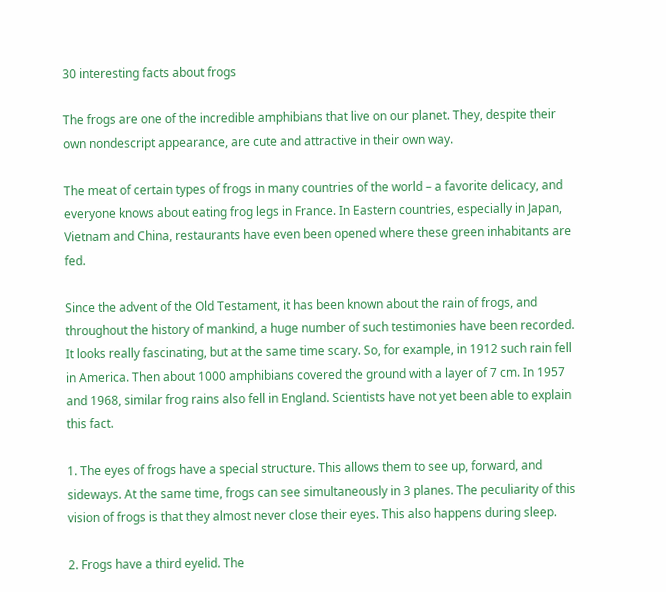30 interesting facts about frogs

The frogs are one of the incredible amphibians that live on our planet. They, despite their own nondescript appearance, are cute and attractive in their own way.

The meat of certain types of frogs in many countries of the world – a favorite delicacy, and everyone knows about eating frog legs in France. In Eastern countries, especially in Japan, Vietnam and China, restaurants have even been opened where these green inhabitants are fed.

Since the advent of the Old Testament, it has been known about the rain of frogs, and throughout the history of mankind, a huge number of such testimonies have been recorded. It looks really fascinating, but at the same time scary. So, for example, in 1912 such rain fell in America. Then about 1000 amphibians covered the ground with a layer of 7 cm. In 1957 and 1968, similar frog rains also fell in England. Scientists have not yet been able to explain this fact.

1. The eyes of frogs have a special structure. This allows them to see up, forward, and sideways. At the same time, frogs can see simultaneously in 3 planes. The peculiarity of this vision of frogs is that they almost never close their eyes. This also happens during sleep.

2. Frogs have a third eyelid. The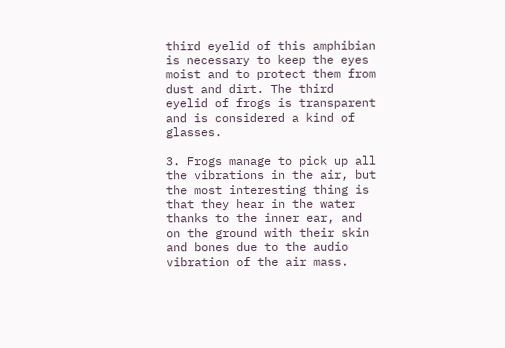third eyelid of this amphibian is necessary to keep the eyes moist and to protect them from dust and dirt. The third eyelid of frogs is transparent and is considered a kind of glasses.

3. Frogs manage to pick up all the vibrations in the air, but the most interesting thing is that they hear in the water thanks to the inner ear, and on the ground with their skin and bones due to the audio vibration of the air mass.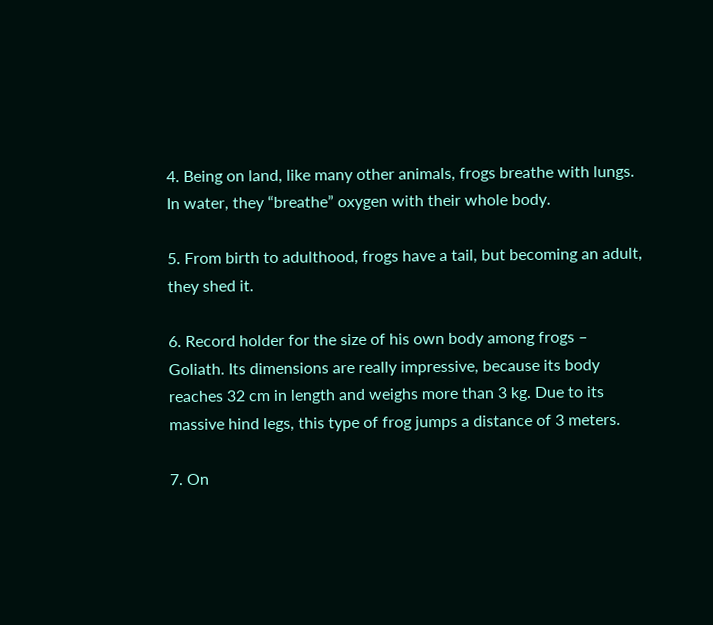4. Being on land, like many other animals, frogs breathe with lungs. In water, they “breathe” oxygen with their whole body.

5. From birth to adulthood, frogs have a tail, but becoming an adult, they shed it.

6. Record holder for the size of his own body among frogs – Goliath. Its dimensions are really impressive, because its body reaches 32 cm in length and weighs more than 3 kg. Due to its massive hind legs, this type of frog jumps a distance of 3 meters.

7. On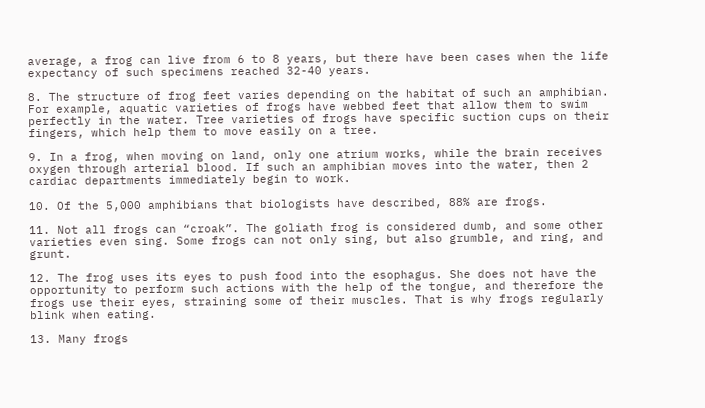average, a frog can live from 6 to 8 years, but there have been cases when the life expectancy of such specimens reached 32-40 years.

8. The structure of frog feet varies depending on the habitat of such an amphibian. For example, aquatic varieties of frogs have webbed feet that allow them to swim perfectly in the water. Tree varieties of frogs have specific suction cups on their fingers, which help them to move easily on a tree.

9. In a frog, when moving on land, only one atrium works, while the brain receives oxygen through arterial blood. If such an amphibian moves into the water, then 2 cardiac departments immediately begin to work.

10. Of the 5,000 amphibians that biologists have described, 88% are frogs.

11. Not all frogs can “croak”. The goliath frog is considered dumb, and some other varieties even sing. Some frogs can not only sing, but also grumble, and ring, and grunt.

12. The frog uses its eyes to push food into the esophagus. She does not have the opportunity to perform such actions with the help of the tongue, and therefore the frogs use their eyes, straining some of their muscles. That is why frogs regularly blink when eating.

13. Many frogs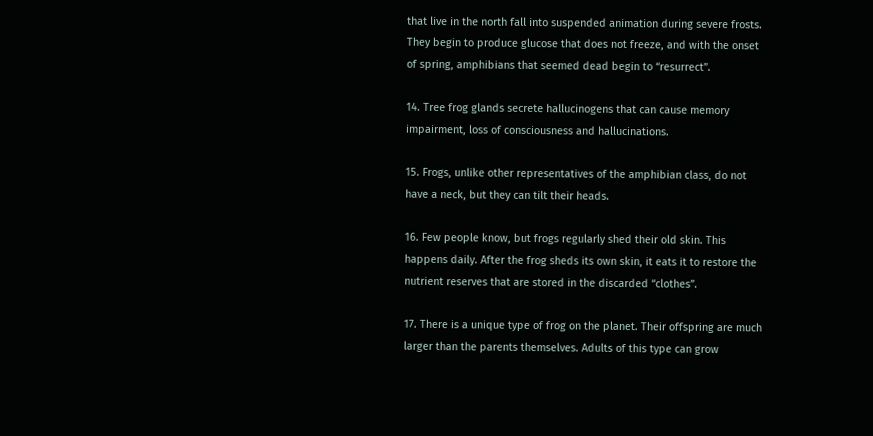that live in the north fall into suspended animation during severe frosts. They begin to produce glucose that does not freeze, and with the onset of spring, amphibians that seemed dead begin to “resurrect”.

14. Tree frog glands secrete hallucinogens that can cause memory impairment, loss of consciousness and hallucinations.

15. Frogs, unlike other representatives of the amphibian class, do not have a neck, but they can tilt their heads.

16. Few people know, but frogs regularly shed their old skin. This happens daily. After the frog sheds its own skin, it eats it to restore the nutrient reserves that are stored in the discarded “clothes”.

17. There is a unique type of frog on the planet. Their offspring are much larger than the parents themselves. Adults of this type can grow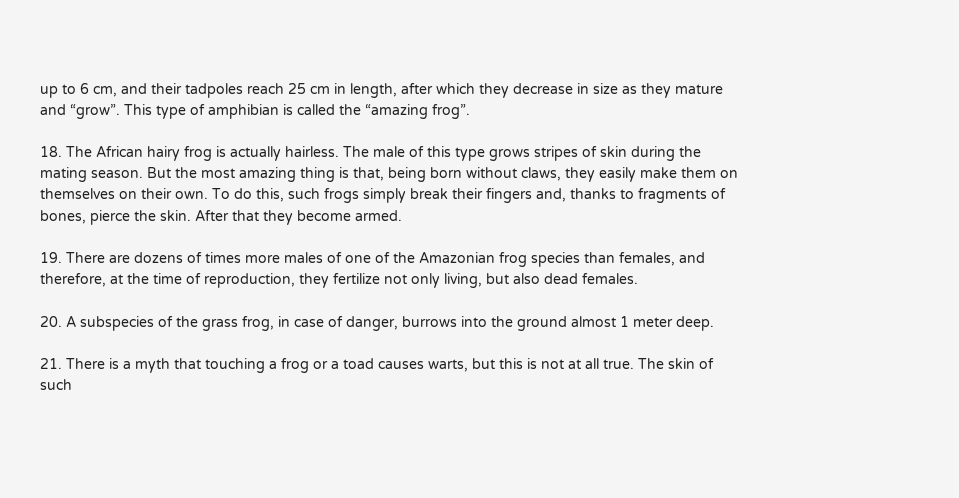up to 6 cm, and their tadpoles reach 25 cm in length, after which they decrease in size as they mature and “grow”. This type of amphibian is called the “amazing frog”.

18. The African hairy frog is actually hairless. The male of this type grows stripes of skin during the mating season. But the most amazing thing is that, being born without claws, they easily make them on themselves on their own. To do this, such frogs simply break their fingers and, thanks to fragments of bones, pierce the skin. After that they become armed.

19. There are dozens of times more males of one of the Amazonian frog species than females, and therefore, at the time of reproduction, they fertilize not only living, but also dead females.

20. A subspecies of the grass frog, in case of danger, burrows into the ground almost 1 meter deep.

21. There is a myth that touching a frog or a toad causes warts, but this is not at all true. The skin of such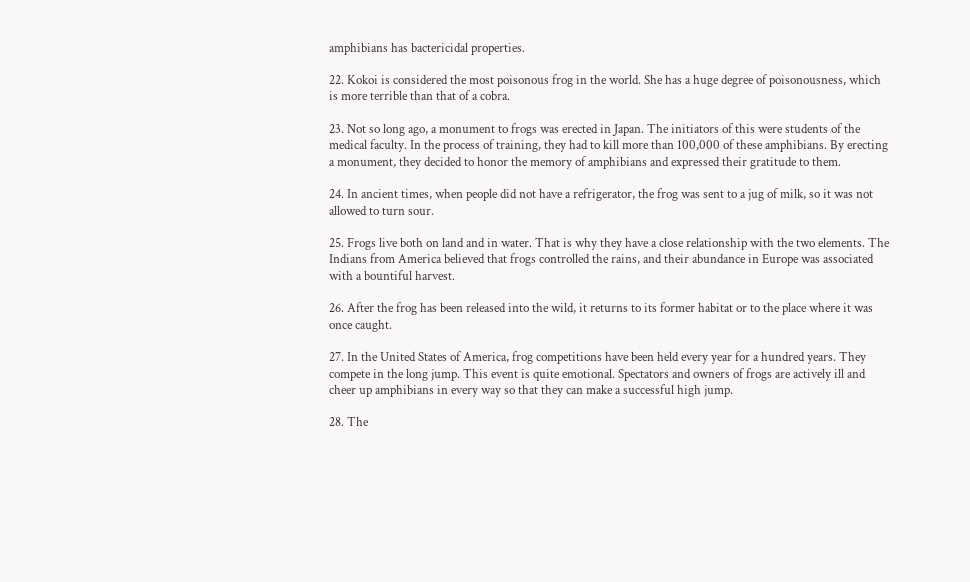amphibians has bactericidal properties.

22. Kokoi is considered the most poisonous frog in the world. She has a huge degree of poisonousness, which is more terrible than that of a cobra.

23. Not so long ago, a monument to frogs was erected in Japan. The initiators of this were students of the medical faculty. In the process of training, they had to kill more than 100,000 of these amphibians. By erecting a monument, they decided to honor the memory of amphibians and expressed their gratitude to them.

24. In ancient times, when people did not have a refrigerator, the frog was sent to a jug of milk, so it was not allowed to turn sour.

25. Frogs live both on land and in water. That is why they have a close relationship with the two elements. The Indians from America believed that frogs controlled the rains, and their abundance in Europe was associated with a bountiful harvest.

26. After the frog has been released into the wild, it returns to its former habitat or to the place where it was once caught.

27. In the United States of America, frog competitions have been held every year for a hundred years. They compete in the long jump. This event is quite emotional. Spectators and owners of frogs are actively ill and cheer up amphibians in every way so that they can make a successful high jump.

28. The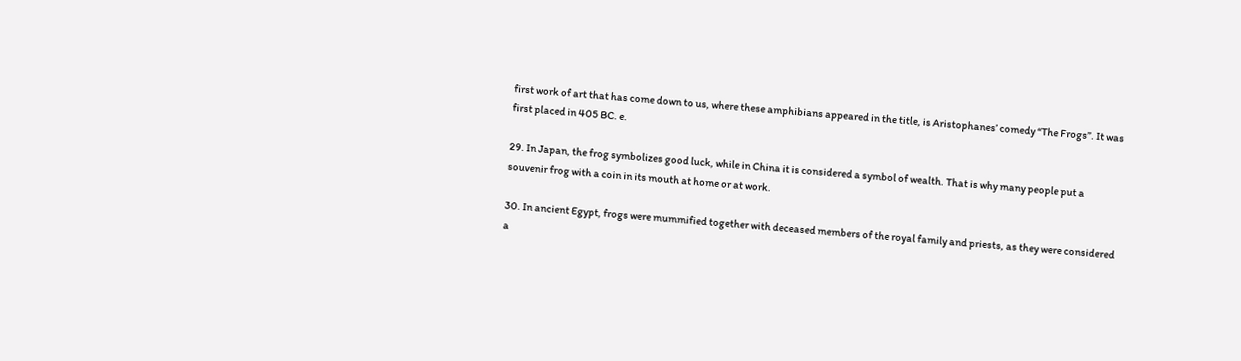first work of art that has come down to us, where these amphibians appeared in the title, is Aristophanes’ comedy “The Frogs”. It was first placed in 405 BC. e.

29. In Japan, the frog symbolizes good luck, while in China it is considered a symbol of wealth. That is why many people put a souvenir frog with a coin in its mouth at home or at work.

30. In ancient Egypt, frogs were mummified together with deceased members of the royal family and priests, as they were considered a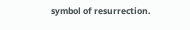symbol of resurrection.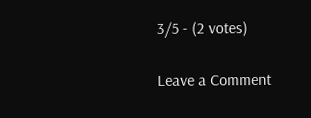3/5 - (2 votes)

Leave a Comment